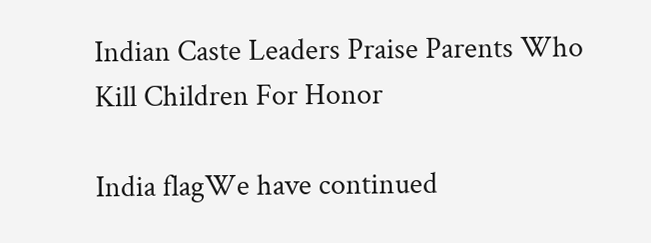Indian Caste Leaders Praise Parents Who Kill Children For Honor

India flagWe have continued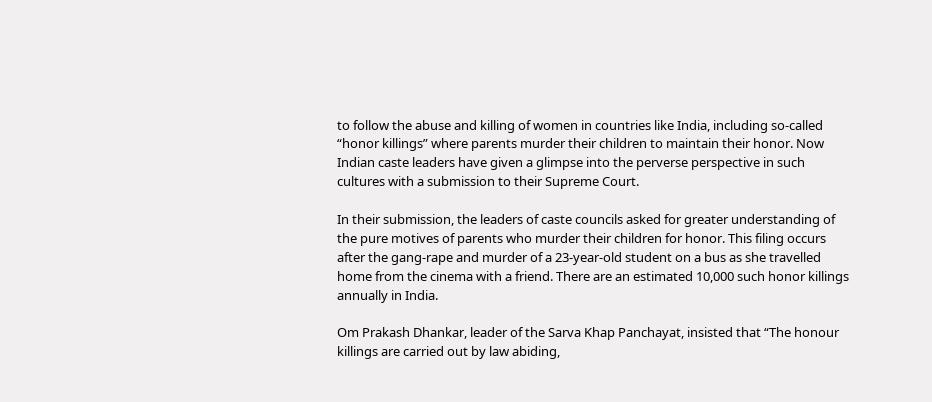to follow the abuse and killing of women in countries like India, including so-called “honor killings” where parents murder their children to maintain their honor. Now Indian caste leaders have given a glimpse into the perverse perspective in such cultures with a submission to their Supreme Court.

In their submission, the leaders of caste councils asked for greater understanding of the pure motives of parents who murder their children for honor. This filing occurs after the gang-rape and murder of a 23-year-old student on a bus as she travelled home from the cinema with a friend. There are an estimated 10,000 such honor killings annually in India.

Om Prakash Dhankar, leader of the Sarva Khap Panchayat, insisted that “The honour killings are carried out by law abiding,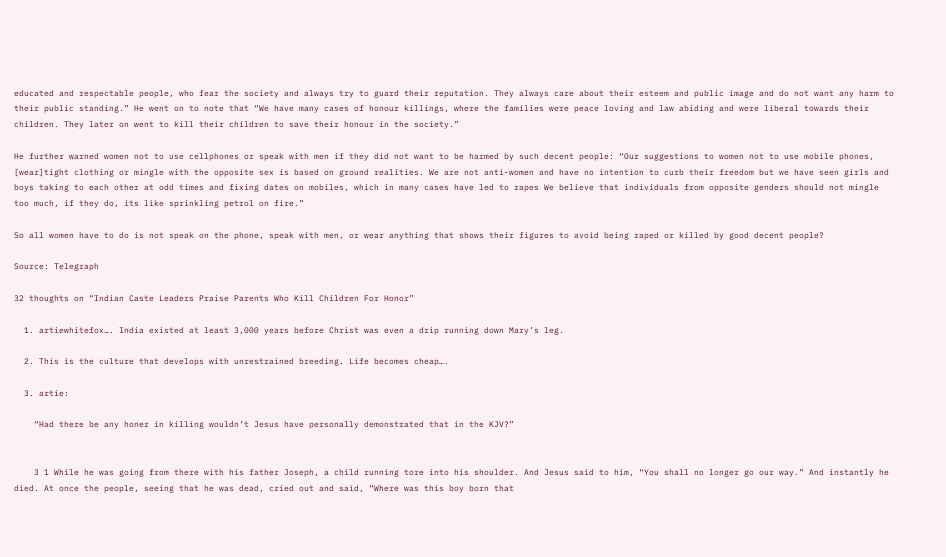educated and respectable people, who fear the society and always try to guard their reputation. They always care about their esteem and public image and do not want any harm to their public standing.” He went on to note that “We have many cases of honour killings, where the families were peace loving and law abiding and were liberal towards their children. They later on went to kill their children to save their honour in the society.”

He further warned women not to use cellphones or speak with men if they did not want to be harmed by such decent people: “Our suggestions to women not to use mobile phones, [wear]tight clothing or mingle with the opposite sex is based on ground realities. We are not anti-women and have no intention to curb their freedom but we have seen girls and boys taking to each other at odd times and fixing dates on mobiles, which in many cases have led to rapes We believe that individuals from opposite genders should not mingle too much, if they do, its like sprinkling petrol on fire.”

So all women have to do is not speak on the phone, speak with men, or wear anything that shows their figures to avoid being raped or killed by good decent people?

Source: Telegraph

32 thoughts on “Indian Caste Leaders Praise Parents Who Kill Children For Honor”

  1. artiewhitefox…. India existed at least 3,000 years before Christ was even a drip running down Mary’s leg.

  2. This is the culture that develops with unrestrained breeding. Life becomes cheap….

  3. artie:

    “Had there be any honer in killing wouldn’t Jesus have personally demonstrated that in the KJV?”


    3 1 While he was going from there with his father Joseph, a child running tore into his shoulder. And Jesus said to him, “You shall no longer go our way.” And instantly he died. At once the people, seeing that he was dead, cried out and said, “Where was this boy born that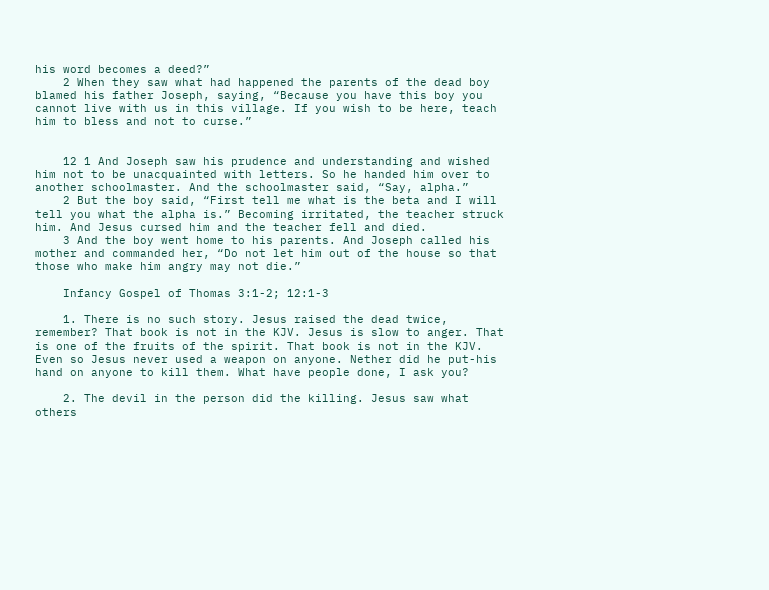his word becomes a deed?”
    2 When they saw what had happened the parents of the dead boy blamed his father Joseph, saying, “Because you have this boy you cannot live with us in this village. If you wish to be here, teach him to bless and not to curse.”


    12 1 And Joseph saw his prudence and understanding and wished him not to be unacquainted with letters. So he handed him over to another schoolmaster. And the schoolmaster said, “Say, alpha.”
    2 But the boy said, “First tell me what is the beta and I will tell you what the alpha is.” Becoming irritated, the teacher struck him. And Jesus cursed him and the teacher fell and died.
    3 And the boy went home to his parents. And Joseph called his mother and commanded her, “Do not let him out of the house so that those who make him angry may not die.”

    Infancy Gospel of Thomas 3:1-2; 12:1-3

    1. There is no such story. Jesus raised the dead twice, remember? That book is not in the KJV. Jesus is slow to anger. That is one of the fruits of the spirit. That book is not in the KJV. Even so Jesus never used a weapon on anyone. Nether did he put-his hand on anyone to kill them. What have people done, I ask you?

    2. The devil in the person did the killing. Jesus saw what others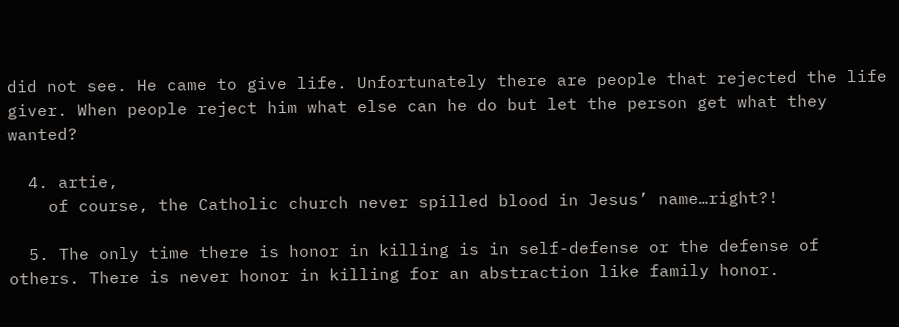did not see. He came to give life. Unfortunately there are people that rejected the life giver. When people reject him what else can he do but let the person get what they wanted?

  4. artie,
    of course, the Catholic church never spilled blood in Jesus’ name…right?!

  5. The only time there is honor in killing is in self-defense or the defense of others. There is never honor in killing for an abstraction like family honor.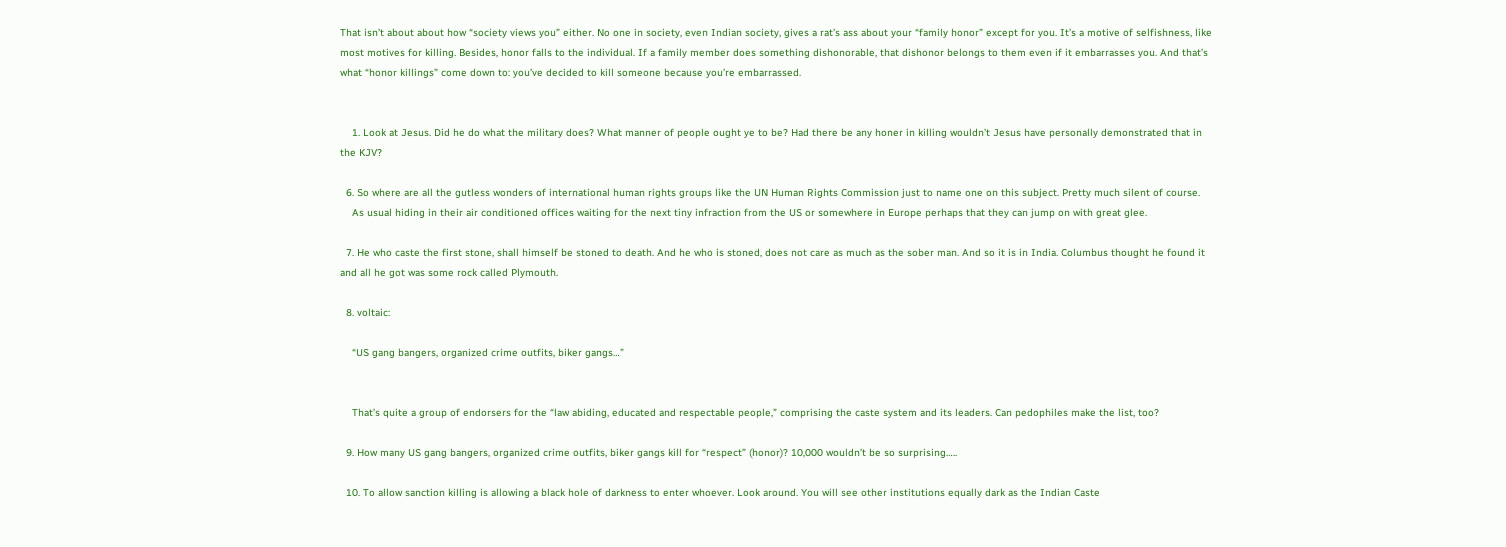That isn’t about about how “society views you” either. No one in society, even Indian society, gives a rat’s ass about your “family honor” except for you. It’s a motive of selfishness, like most motives for killing. Besides, honor falls to the individual. If a family member does something dishonorable, that dishonor belongs to them even if it embarrasses you. And that’s what “honor killings” come down to: you’ve decided to kill someone because you’re embarrassed.


    1. Look at Jesus. Did he do what the military does? What manner of people ought ye to be? Had there be any honer in killing wouldn’t Jesus have personally demonstrated that in the KJV?

  6. So where are all the gutless wonders of international human rights groups like the UN Human Rights Commission just to name one on this subject. Pretty much silent of course.
    As usual hiding in their air conditioned offices waiting for the next tiny infraction from the US or somewhere in Europe perhaps that they can jump on with great glee.

  7. He who caste the first stone, shall himself be stoned to death. And he who is stoned, does not care as much as the sober man. And so it is in India. Columbus thought he found it and all he got was some rock called Plymouth.

  8. voltaic:

    “US gang bangers, organized crime outfits, biker gangs…”


    That’s quite a group of endorsers for the “law abiding, educated and respectable people,” comprising the caste system and its leaders. Can pedophiles make the list, too?

  9. How many US gang bangers, organized crime outfits, biker gangs kill for “respect” (honor)? 10,000 wouldn’t be so surprising…..

  10. To allow sanction killing is allowing a black hole of darkness to enter whoever. Look around. You will see other institutions equally dark as the Indian Caste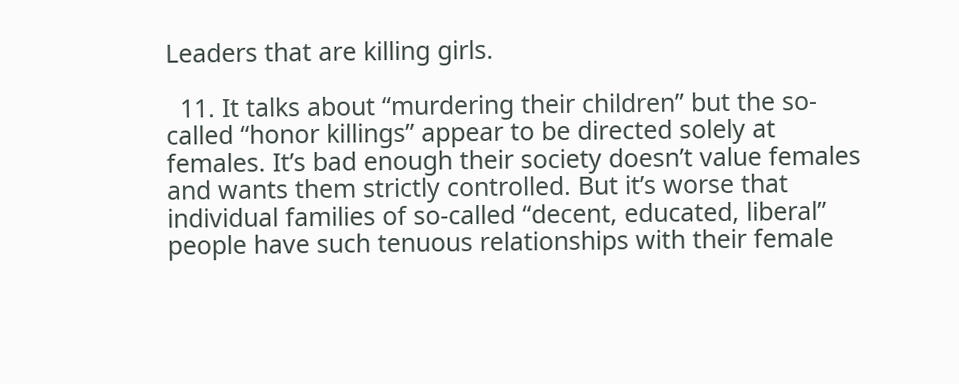Leaders that are killing girls.

  11. It talks about “murdering their children” but the so-called “honor killings” appear to be directed solely at females. It’s bad enough their society doesn’t value females and wants them strictly controlled. But it’s worse that individual families of so-called “decent, educated, liberal” people have such tenuous relationships with their female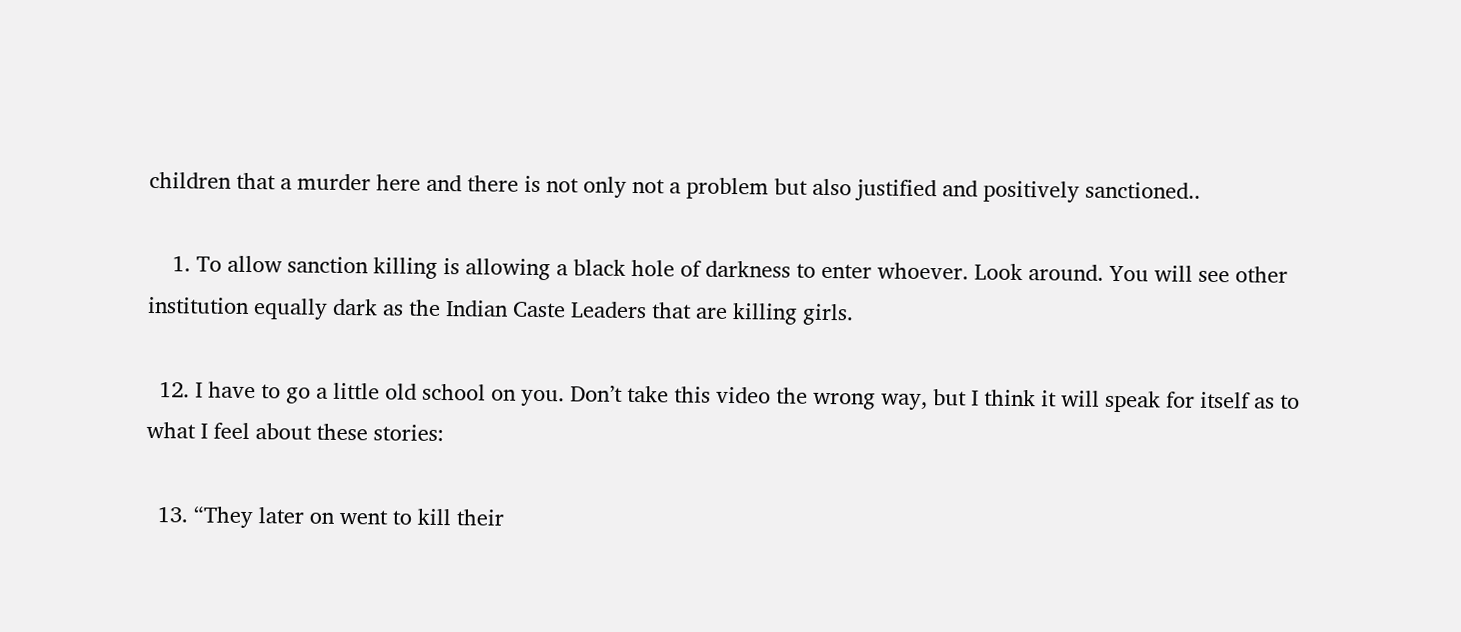children that a murder here and there is not only not a problem but also justified and positively sanctioned..

    1. To allow sanction killing is allowing a black hole of darkness to enter whoever. Look around. You will see other institution equally dark as the Indian Caste Leaders that are killing girls.

  12. I have to go a little old school on you. Don’t take this video the wrong way, but I think it will speak for itself as to what I feel about these stories:

  13. “They later on went to kill their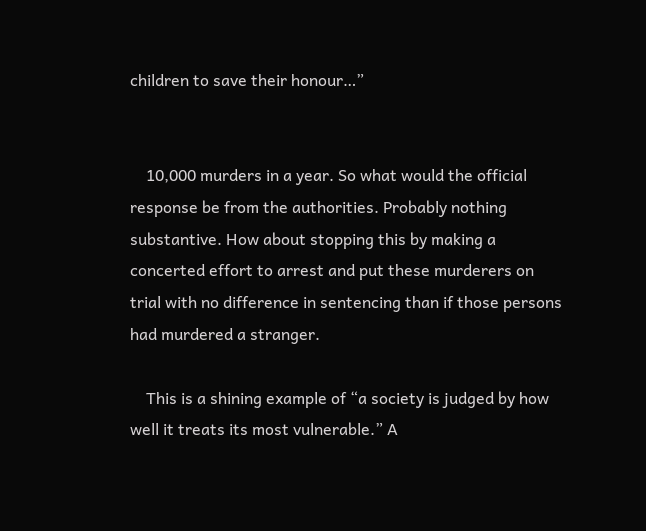children to save their honour…”


    10,000 murders in a year. So what would the official response be from the authorities. Probably nothing substantive. How about stopping this by making a concerted effort to arrest and put these murderers on trial with no difference in sentencing than if those persons had murdered a stranger.

    This is a shining example of “a society is judged by how well it treats its most vulnerable.” A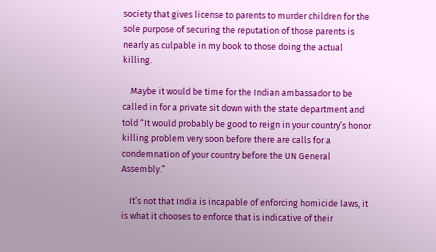society that gives license to parents to murder children for the sole purpose of securing the reputation of those parents is nearly as culpable in my book to those doing the actual killing.

    Maybe it would be time for the Indian ambassador to be called in for a private sit down with the state department and told “It would probably be good to reign in your country’s honor killing problem very soon before there are calls for a condemnation of your country before the UN General Assembly.”

    It’s not that India is incapable of enforcing homicide laws, it is what it chooses to enforce that is indicative of their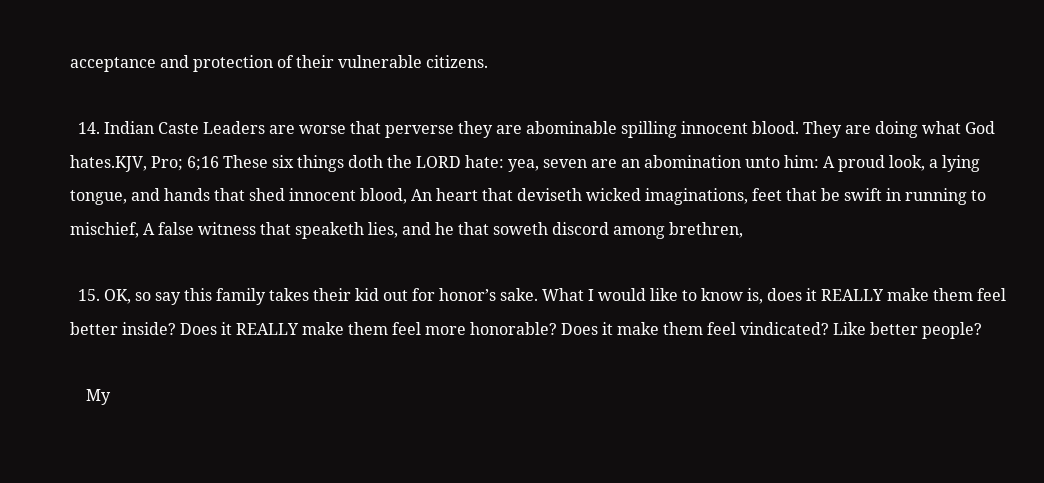acceptance and protection of their vulnerable citizens.

  14. Indian Caste Leaders are worse that perverse they are abominable spilling innocent blood. They are doing what God hates.KJV, Pro; 6;16 These six things doth the LORD hate: yea, seven are an abomination unto him: A proud look, a lying tongue, and hands that shed innocent blood, An heart that deviseth wicked imaginations, feet that be swift in running to mischief, A false witness that speaketh lies, and he that soweth discord among brethren,

  15. OK, so say this family takes their kid out for honor’s sake. What I would like to know is, does it REALLY make them feel better inside? Does it REALLY make them feel more honorable? Does it make them feel vindicated? Like better people?

    My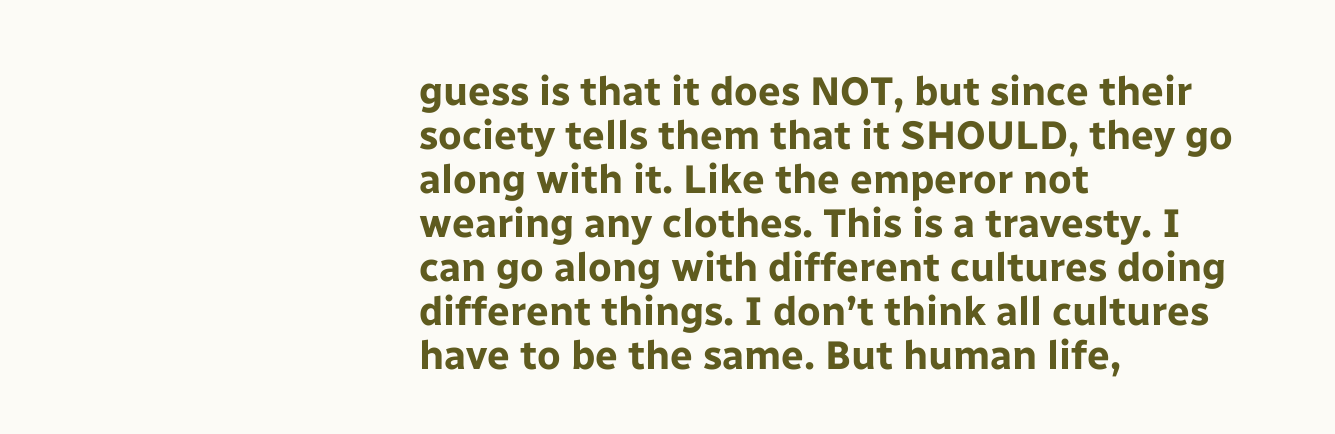guess is that it does NOT, but since their society tells them that it SHOULD, they go along with it. Like the emperor not wearing any clothes. This is a travesty. I can go along with different cultures doing different things. I don’t think all cultures have to be the same. But human life,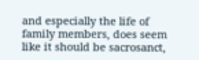and especially the life of family members, does seem like it should be sacrosanct,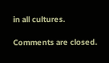in all cultures.

Comments are closed.